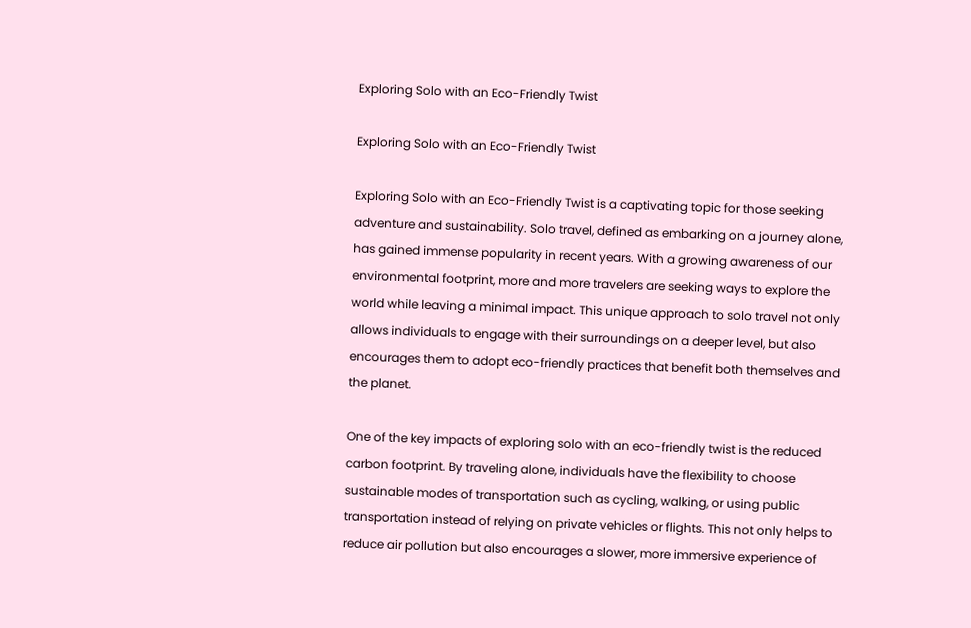Exploring Solo with an Eco-Friendly Twist

Exploring Solo with an Eco-Friendly Twist

Exploring Solo with an Eco-Friendly Twist is a captivating topic for those seeking adventure and sustainability. Solo travel, defined as embarking on a journey alone, has gained immense popularity in recent years. With a growing awareness of our environmental footprint, more and more travelers are seeking ways to explore the world while leaving a minimal impact. This unique approach to solo travel not only allows individuals to engage with their surroundings on a deeper level, but also encourages them to adopt eco-friendly practices that benefit both themselves and the planet.

One of the key impacts of exploring solo with an eco-friendly twist is the reduced carbon footprint. By traveling alone, individuals have the flexibility to choose sustainable modes of transportation such as cycling, walking, or using public transportation instead of relying on private vehicles or flights. This not only helps to reduce air pollution but also encourages a slower, more immersive experience of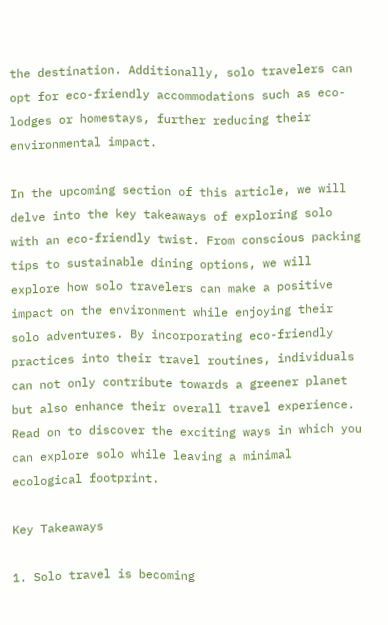the destination. Additionally, solo travelers can opt for eco-friendly accommodations such as eco-lodges or homestays, further reducing their environmental impact.

In the upcoming section of this article, we will delve into the key takeaways of exploring solo with an eco-friendly twist. From conscious packing tips to sustainable dining options, we will explore how solo travelers can make a positive impact on the environment while enjoying their solo adventures. By incorporating eco-friendly practices into their travel routines, individuals can not only contribute towards a greener planet but also enhance their overall travel experience. Read on to discover the exciting ways in which you can explore solo while leaving a minimal ecological footprint.

Key Takeaways

1. Solo travel is becoming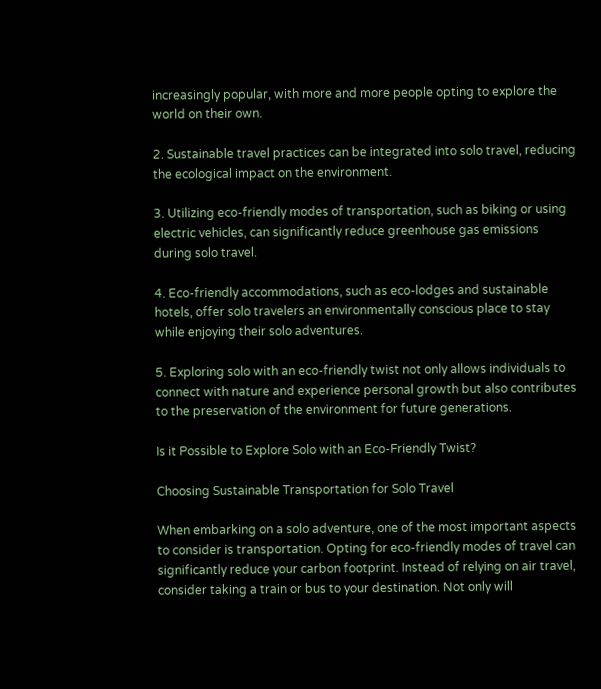increasingly popular, with more and more people opting to explore the world on their own.

2. Sustainable travel practices can be integrated into solo travel, reducing the ecological impact on the environment.

3. Utilizing eco-friendly modes of transportation, such as biking or using electric vehicles, can significantly reduce greenhouse gas emissions during solo travel.

4. Eco-friendly accommodations, such as eco-lodges and sustainable hotels, offer solo travelers an environmentally conscious place to stay while enjoying their solo adventures.

5. Exploring solo with an eco-friendly twist not only allows individuals to connect with nature and experience personal growth but also contributes to the preservation of the environment for future generations.

Is it Possible to Explore Solo with an Eco-Friendly Twist?

Choosing Sustainable Transportation for Solo Travel

When embarking on a solo adventure, one of the most important aspects to consider is transportation. Opting for eco-friendly modes of travel can significantly reduce your carbon footprint. Instead of relying on air travel, consider taking a train or bus to your destination. Not only will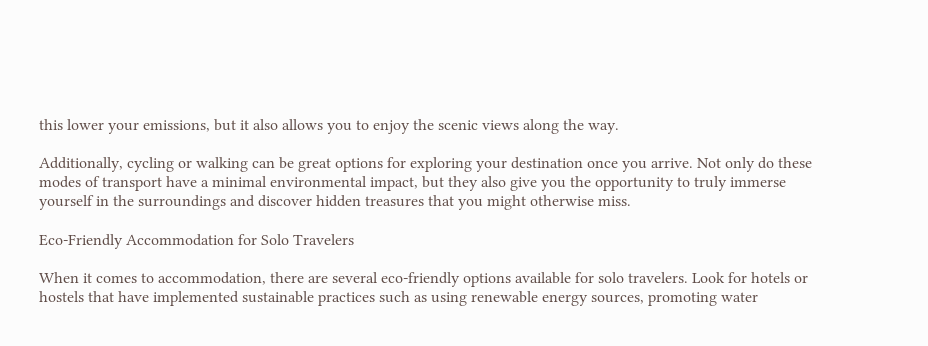this lower your emissions, but it also allows you to enjoy the scenic views along the way.

Additionally, cycling or walking can be great options for exploring your destination once you arrive. Not only do these modes of transport have a minimal environmental impact, but they also give you the opportunity to truly immerse yourself in the surroundings and discover hidden treasures that you might otherwise miss.

Eco-Friendly Accommodation for Solo Travelers

When it comes to accommodation, there are several eco-friendly options available for solo travelers. Look for hotels or hostels that have implemented sustainable practices such as using renewable energy sources, promoting water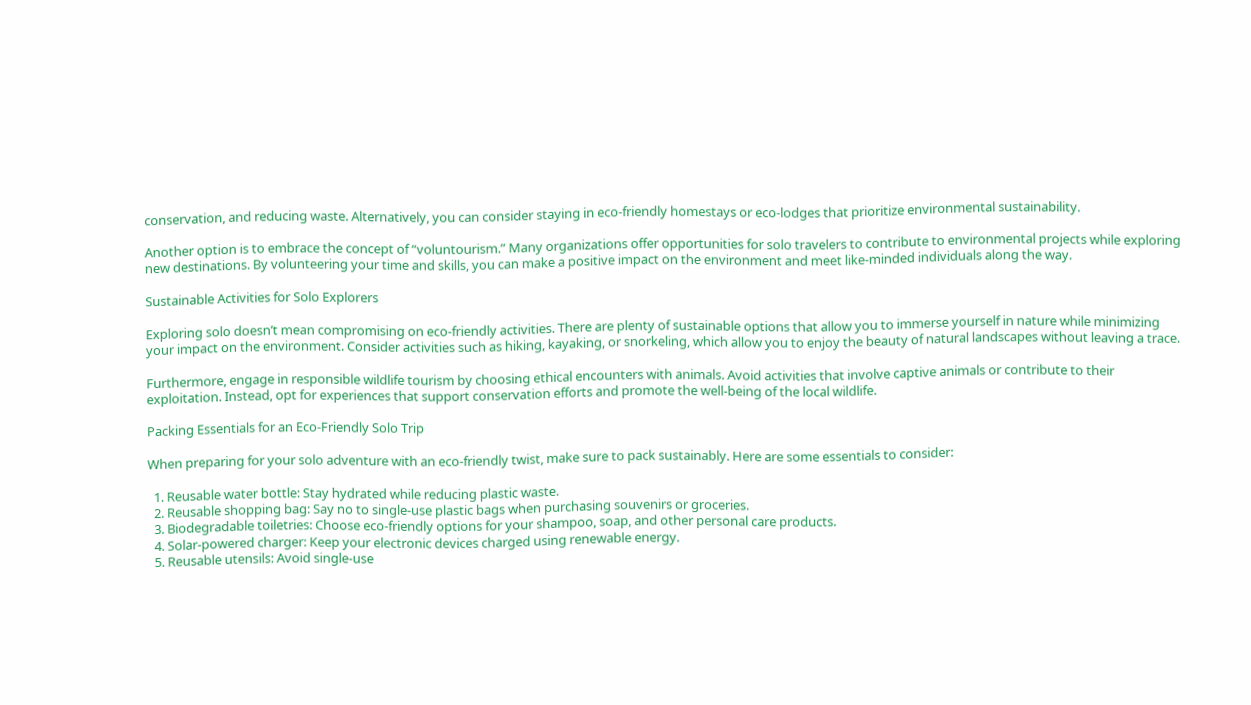conservation, and reducing waste. Alternatively, you can consider staying in eco-friendly homestays or eco-lodges that prioritize environmental sustainability.

Another option is to embrace the concept of “voluntourism.” Many organizations offer opportunities for solo travelers to contribute to environmental projects while exploring new destinations. By volunteering your time and skills, you can make a positive impact on the environment and meet like-minded individuals along the way.

Sustainable Activities for Solo Explorers

Exploring solo doesn’t mean compromising on eco-friendly activities. There are plenty of sustainable options that allow you to immerse yourself in nature while minimizing your impact on the environment. Consider activities such as hiking, kayaking, or snorkeling, which allow you to enjoy the beauty of natural landscapes without leaving a trace.

Furthermore, engage in responsible wildlife tourism by choosing ethical encounters with animals. Avoid activities that involve captive animals or contribute to their exploitation. Instead, opt for experiences that support conservation efforts and promote the well-being of the local wildlife.

Packing Essentials for an Eco-Friendly Solo Trip

When preparing for your solo adventure with an eco-friendly twist, make sure to pack sustainably. Here are some essentials to consider:

  1. Reusable water bottle: Stay hydrated while reducing plastic waste.
  2. Reusable shopping bag: Say no to single-use plastic bags when purchasing souvenirs or groceries.
  3. Biodegradable toiletries: Choose eco-friendly options for your shampoo, soap, and other personal care products.
  4. Solar-powered charger: Keep your electronic devices charged using renewable energy.
  5. Reusable utensils: Avoid single-use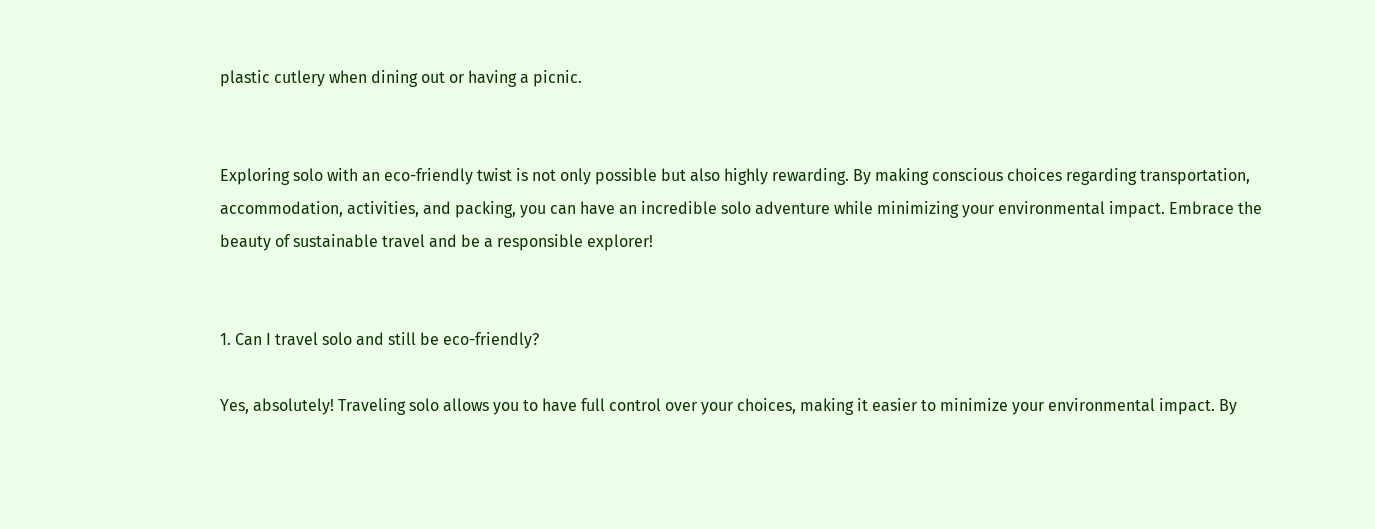plastic cutlery when dining out or having a picnic.


Exploring solo with an eco-friendly twist is not only possible but also highly rewarding. By making conscious choices regarding transportation, accommodation, activities, and packing, you can have an incredible solo adventure while minimizing your environmental impact. Embrace the beauty of sustainable travel and be a responsible explorer!


1. Can I travel solo and still be eco-friendly?

Yes, absolutely! Traveling solo allows you to have full control over your choices, making it easier to minimize your environmental impact. By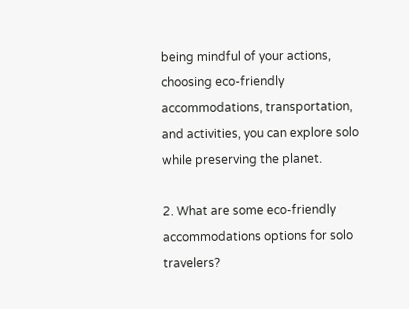being mindful of your actions, choosing eco-friendly accommodations, transportation, and activities, you can explore solo while preserving the planet.

2. What are some eco-friendly accommodations options for solo travelers?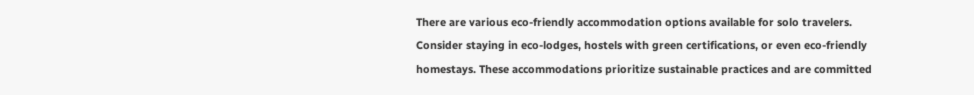There are various eco-friendly accommodation options available for solo travelers. Consider staying in eco-lodges, hostels with green certifications, or even eco-friendly homestays. These accommodations prioritize sustainable practices and are committed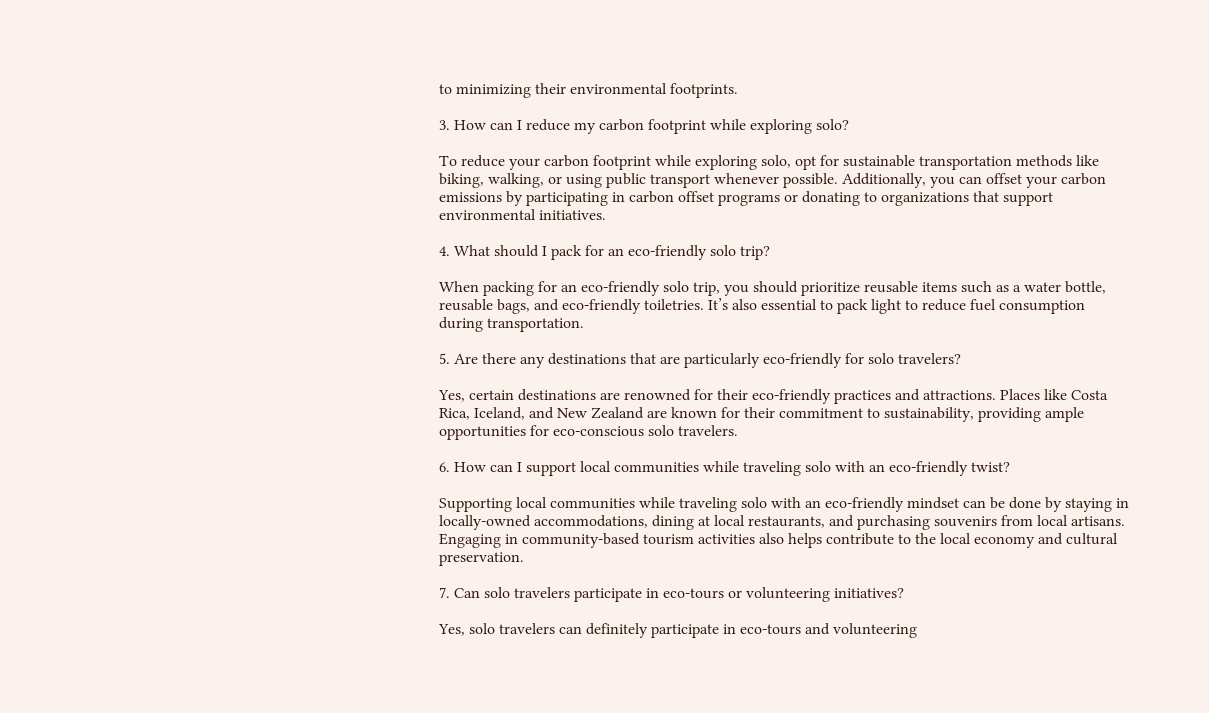to minimizing their environmental footprints.

3. How can I reduce my carbon footprint while exploring solo?

To reduce your carbon footprint while exploring solo, opt for sustainable transportation methods like biking, walking, or using public transport whenever possible. Additionally, you can offset your carbon emissions by participating in carbon offset programs or donating to organizations that support environmental initiatives.

4. What should I pack for an eco-friendly solo trip?

When packing for an eco-friendly solo trip, you should prioritize reusable items such as a water bottle, reusable bags, and eco-friendly toiletries. It’s also essential to pack light to reduce fuel consumption during transportation.

5. Are there any destinations that are particularly eco-friendly for solo travelers?

Yes, certain destinations are renowned for their eco-friendly practices and attractions. Places like Costa Rica, Iceland, and New Zealand are known for their commitment to sustainability, providing ample opportunities for eco-conscious solo travelers.

6. How can I support local communities while traveling solo with an eco-friendly twist?

Supporting local communities while traveling solo with an eco-friendly mindset can be done by staying in locally-owned accommodations, dining at local restaurants, and purchasing souvenirs from local artisans. Engaging in community-based tourism activities also helps contribute to the local economy and cultural preservation.

7. Can solo travelers participate in eco-tours or volunteering initiatives?

Yes, solo travelers can definitely participate in eco-tours and volunteering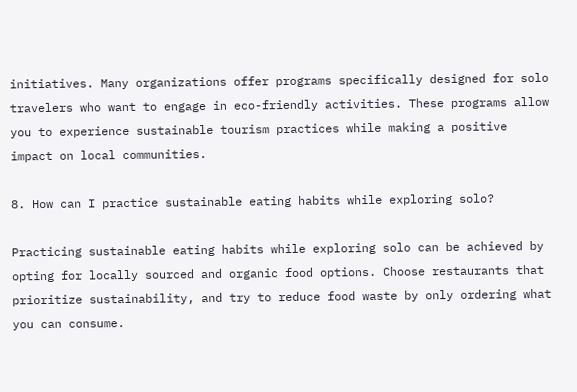initiatives. Many organizations offer programs specifically designed for solo travelers who want to engage in eco-friendly activities. These programs allow you to experience sustainable tourism practices while making a positive impact on local communities.

8. How can I practice sustainable eating habits while exploring solo?

Practicing sustainable eating habits while exploring solo can be achieved by opting for locally sourced and organic food options. Choose restaurants that prioritize sustainability, and try to reduce food waste by only ordering what you can consume.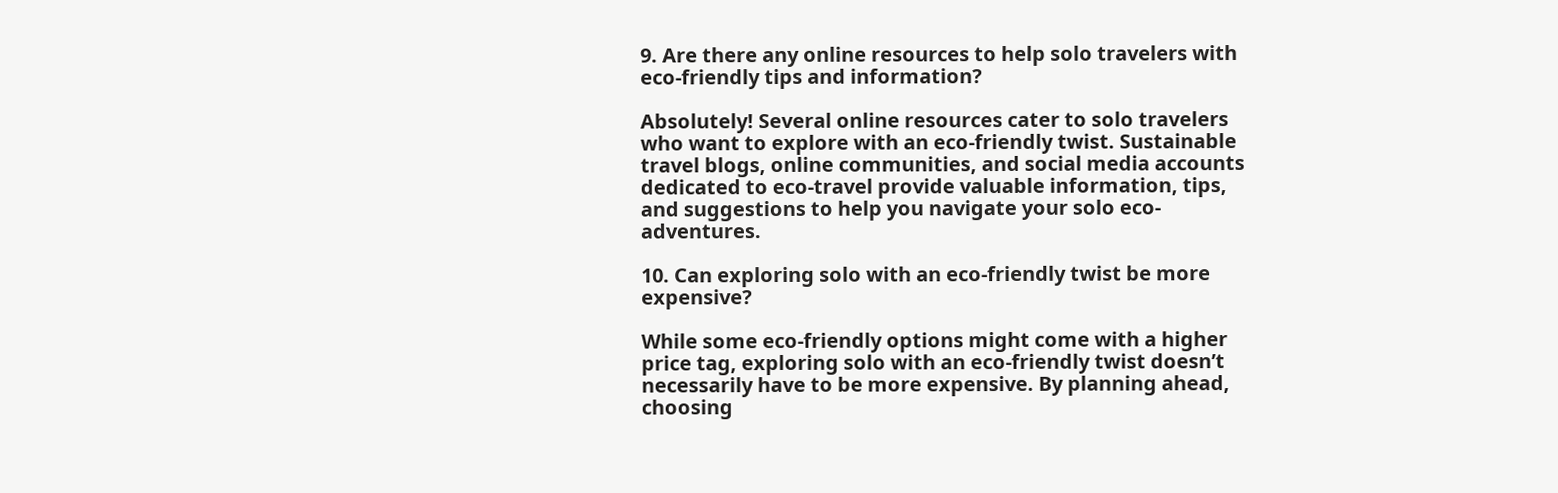9. Are there any online resources to help solo travelers with eco-friendly tips and information?

Absolutely! Several online resources cater to solo travelers who want to explore with an eco-friendly twist. Sustainable travel blogs, online communities, and social media accounts dedicated to eco-travel provide valuable information, tips, and suggestions to help you navigate your solo eco-adventures.

10. Can exploring solo with an eco-friendly twist be more expensive?

While some eco-friendly options might come with a higher price tag, exploring solo with an eco-friendly twist doesn’t necessarily have to be more expensive. By planning ahead, choosing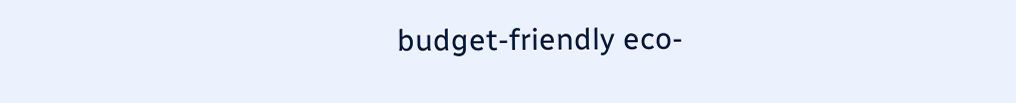budget-friendly eco-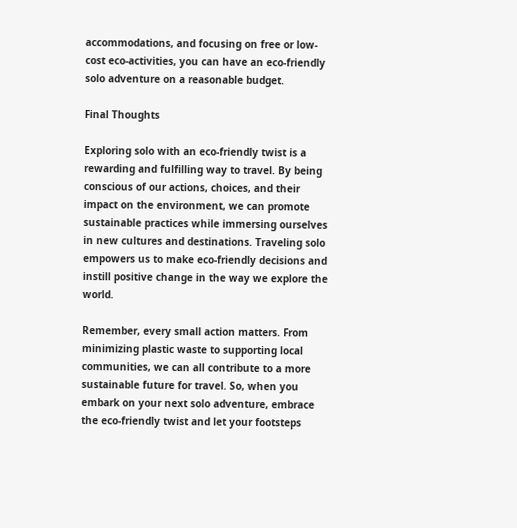accommodations, and focusing on free or low-cost eco-activities, you can have an eco-friendly solo adventure on a reasonable budget.

Final Thoughts

Exploring solo with an eco-friendly twist is a rewarding and fulfilling way to travel. By being conscious of our actions, choices, and their impact on the environment, we can promote sustainable practices while immersing ourselves in new cultures and destinations. Traveling solo empowers us to make eco-friendly decisions and instill positive change in the way we explore the world.

Remember, every small action matters. From minimizing plastic waste to supporting local communities, we can all contribute to a more sustainable future for travel. So, when you embark on your next solo adventure, embrace the eco-friendly twist and let your footsteps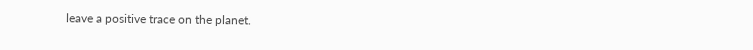leave a positive trace on the planet.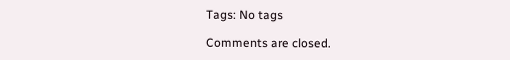Tags: No tags

Comments are closed.